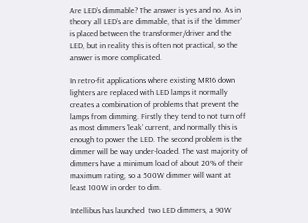Are LED’s dimmable? The answer is yes and no. As in theory all LED’s are dimmable, that is if the ‘dimmer’ is placed between the transformer/driver and the LED, but in reality this is often not practical, so the answer is more complicated.

In retro-fit applications where existing MR16 down lighters are replaced with LED lamps it normally creates a combination of problems that prevent the lamps from dimming. Firstly they tend to not turn off as most dimmers ‘leak’ current, and normally this is enough to power the LED. The second problem is the dimmer will be way under-loaded. The vast majority of dimmers have a minimum load of about 20% of their maximum rating, so a 500W dimmer will want at least 100W in order to dim.

Intellibus has launched  two LED dimmers, a 90W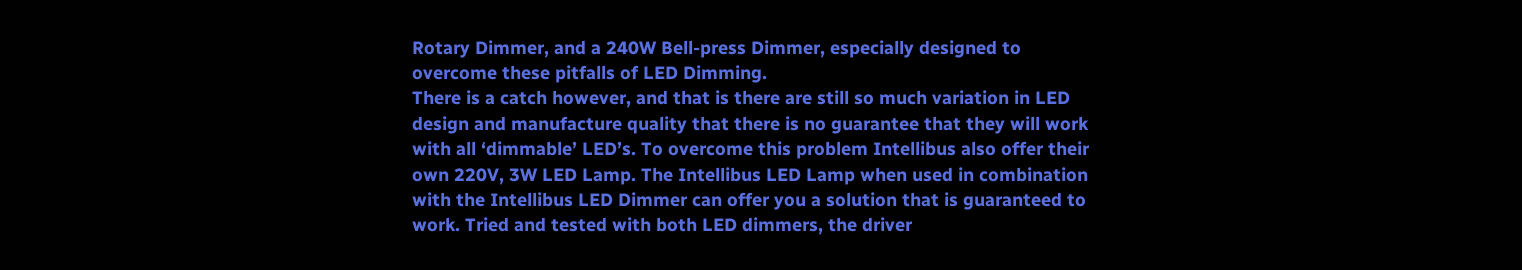Rotary Dimmer, and a 240W Bell-press Dimmer, especially designed to overcome these pitfalls of LED Dimming.
There is a catch however, and that is there are still so much variation in LED design and manufacture quality that there is no guarantee that they will work with all ‘dimmable’ LED’s. To overcome this problem Intellibus also offer their own 220V, 3W LED Lamp. The Intellibus LED Lamp when used in combination with the Intellibus LED Dimmer can offer you a solution that is guaranteed to work. Tried and tested with both LED dimmers, the driver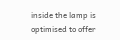inside the lamp is optimised to offer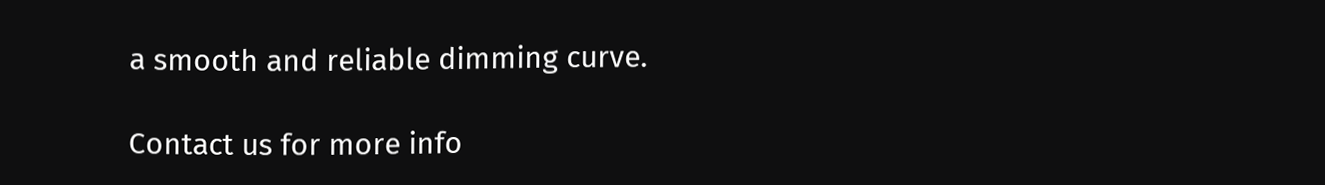a smooth and reliable dimming curve.

Contact us for more info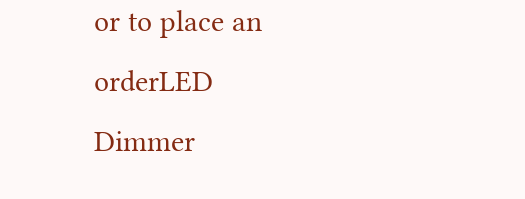or to place an orderLED Dimmer